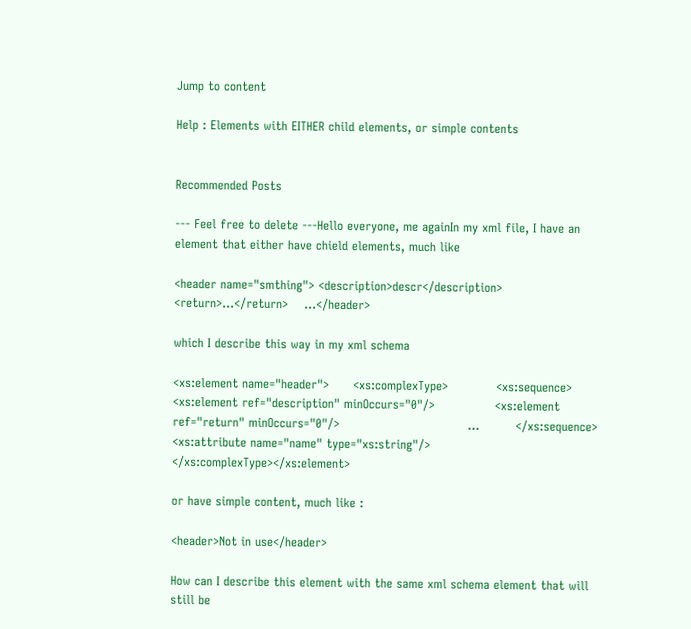Jump to content

Help : Elements with EITHER child elements, or simple contents


Recommended Posts

--- Feel free to delete ---Hello everyone, me againIn my xml file, I have an element that either have chield elements, much like

<header name="smthing"> <description>descr</description>    <return>...</return>    ...</header>

which I describe this way in my xml schema

<xs:element name="header">      <xs:complexType>            <xs:sequence>               <xs:element ref="description" minOccurs="0"/>               <xs:element ref="return" minOccurs="0"/>                                ...         </xs:sequence>          <xs:attribute name="name" type="xs:string"/>        </xs:complexType></xs:element>

or have simple content, much like :

<header>Not in use</header>

How can I describe this element with the same xml schema element that will still be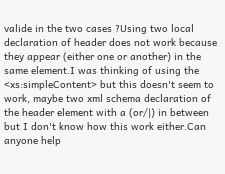valide in the two cases ?Using two local declaration of header does not work because they appear (either one or another) in the same element.I was thinking of using the <xs:simpleContent> but this doesn't seem to work, maybe two xml schema declaration of the header element with a (or/|) in between but I don't know how this work either.Can anyone help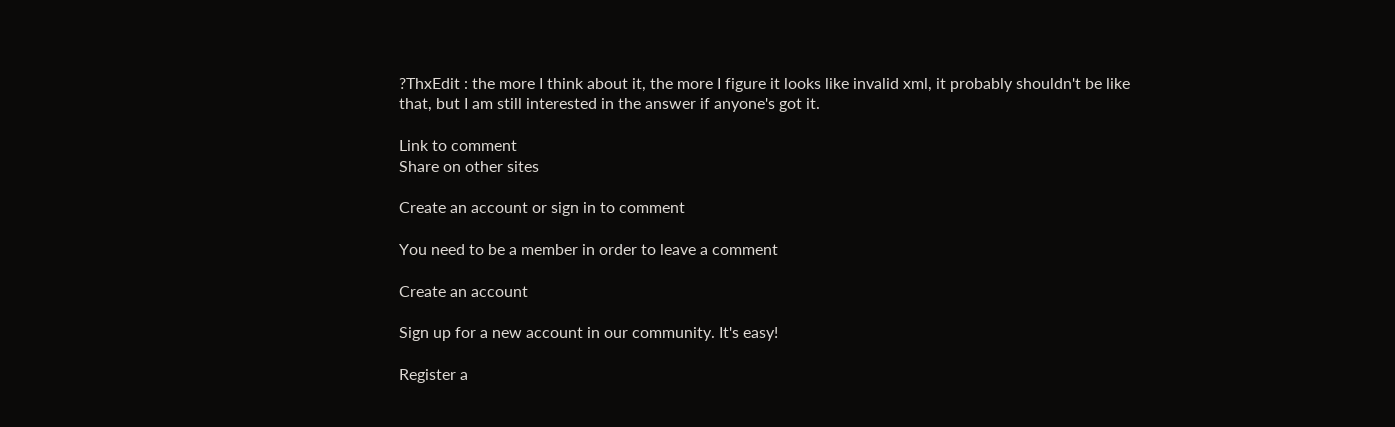?ThxEdit : the more I think about it, the more I figure it looks like invalid xml, it probably shouldn't be like that, but I am still interested in the answer if anyone's got it.

Link to comment
Share on other sites

Create an account or sign in to comment

You need to be a member in order to leave a comment

Create an account

Sign up for a new account in our community. It's easy!

Register a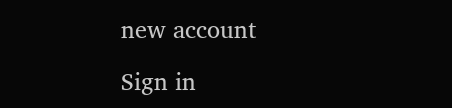new account

Sign in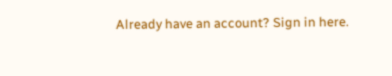Already have an account? Sign in here.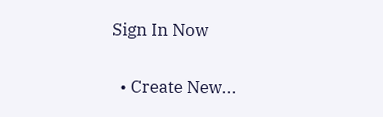Sign In Now

  • Create New...